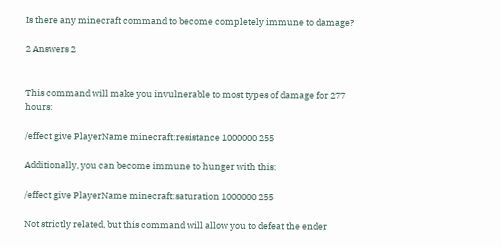Is there any minecraft command to become completely immune to damage?

2 Answers 2


This command will make you invulnerable to most types of damage for 277 hours:

/effect give PlayerName minecraft:resistance 1000000 255

Additionally, you can become immune to hunger with this:

/effect give PlayerName minecraft:saturation 1000000 255

Not strictly related, but this command will allow you to defeat the ender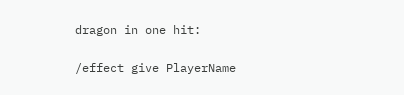dragon in one hit:

/effect give PlayerName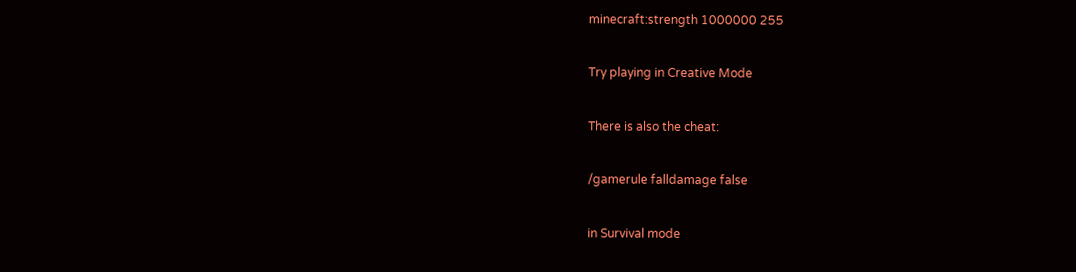minecraft:strength 1000000 255

Try playing in Creative Mode

There is also the cheat:

/gamerule falldamage false

in Survival mode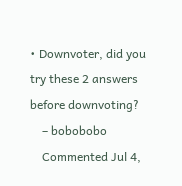• Downvoter, did you try these 2 answers before downvoting?
    – bobobobo
    Commented Jul 4,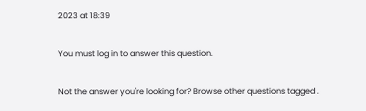2023 at 18:39

You must log in to answer this question.

Not the answer you're looking for? Browse other questions tagged .